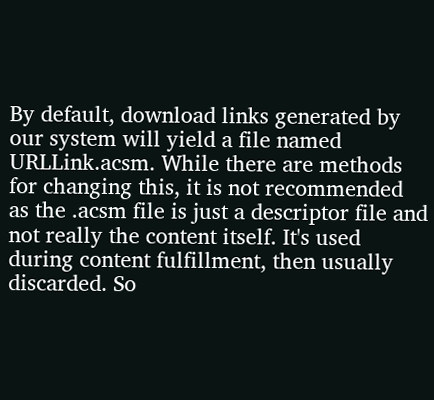By default, download links generated by our system will yield a file named URLLink.acsm. While there are methods for changing this, it is not recommended as the .acsm file is just a descriptor file and not really the content itself. It's used during content fulfillment, then usually discarded. So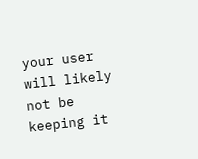your user will likely not be keeping it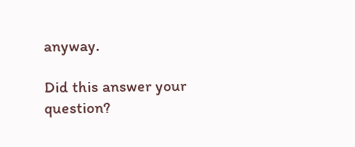anyway.

Did this answer your question?